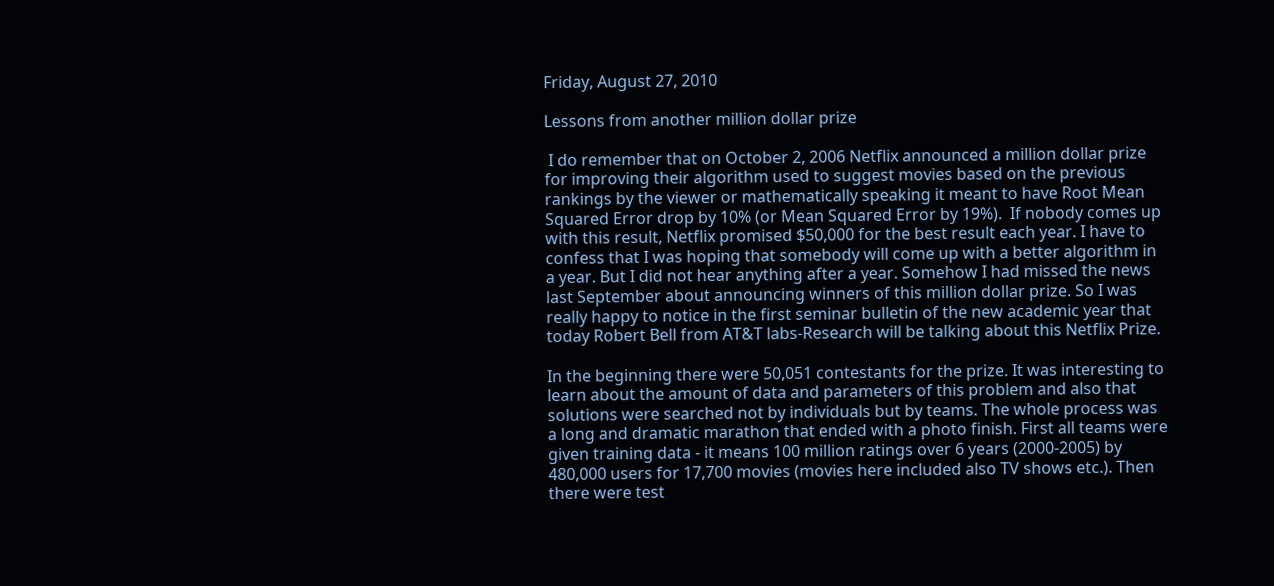Friday, August 27, 2010

Lessons from another million dollar prize

 I do remember that on October 2, 2006 Netflix announced a million dollar prize for improving their algorithm used to suggest movies based on the previous rankings by the viewer or mathematically speaking it meant to have Root Mean Squared Error drop by 10% (or Mean Squared Error by 19%).  If nobody comes up with this result, Netflix promised $50,000 for the best result each year. I have to confess that I was hoping that somebody will come up with a better algorithm in a year. But I did not hear anything after a year. Somehow I had missed the news last September about announcing winners of this million dollar prize. So I was really happy to notice in the first seminar bulletin of the new academic year that today Robert Bell from AT&T labs-Research will be talking about this Netflix Prize.

In the beginning there were 50,051 contestants for the prize. It was interesting to learn about the amount of data and parameters of this problem and also that solutions were searched not by individuals but by teams. The whole process was a long and dramatic marathon that ended with a photo finish. First all teams were given training data - it means 100 million ratings over 6 years (2000-2005) by 480,000 users for 17,700 movies (movies here included also TV shows etc.). Then there were test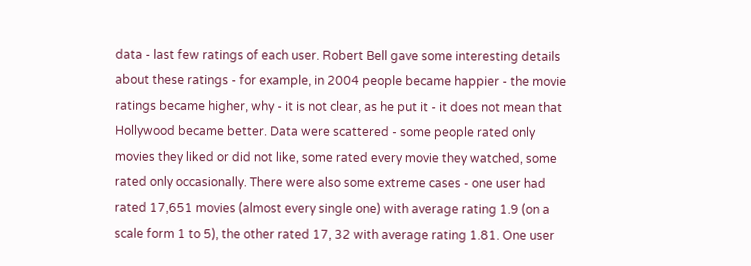data - last few ratings of each user. Robert Bell gave some interesting details about these ratings - for example, in 2004 people became happier - the movie ratings became higher, why - it is not clear, as he put it - it does not mean that Hollywood became better. Data were scattered - some people rated only movies they liked or did not like, some rated every movie they watched, some rated only occasionally. There were also some extreme cases - one user had rated 17,651 movies (almost every single one) with average rating 1.9 (on a scale form 1 to 5), the other rated 17, 32 with average rating 1.81. One user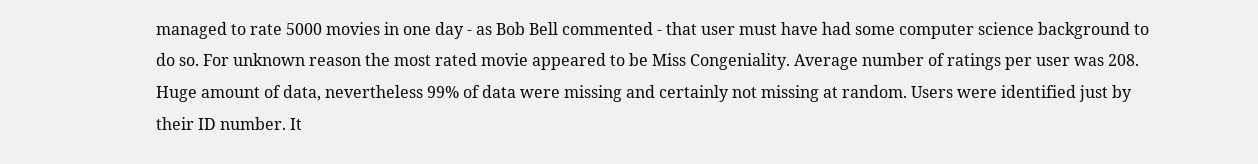managed to rate 5000 movies in one day - as Bob Bell commented - that user must have had some computer science background to do so. For unknown reason the most rated movie appeared to be Miss Congeniality. Average number of ratings per user was 208. Huge amount of data, nevertheless 99% of data were missing and certainly not missing at random. Users were identified just by their ID number. It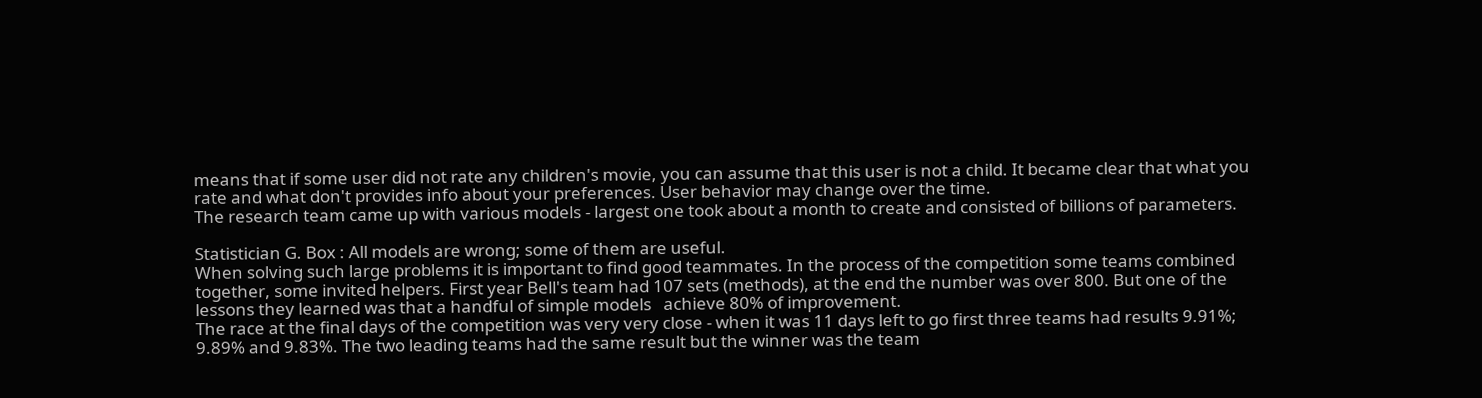means that if some user did not rate any children's movie, you can assume that this user is not a child. It became clear that what you rate and what don't provides info about your preferences. User behavior may change over the time.
The research team came up with various models - largest one took about a month to create and consisted of billions of parameters.

Statistician G. Box : All models are wrong; some of them are useful.
When solving such large problems it is important to find good teammates. In the process of the competition some teams combined together, some invited helpers. First year Bell's team had 107 sets (methods), at the end the number was over 800. But one of the lessons they learned was that a handful of simple models   achieve 80% of improvement.
The race at the final days of the competition was very very close - when it was 11 days left to go first three teams had results 9.91%; 9.89% and 9.83%. The two leading teams had the same result but the winner was the team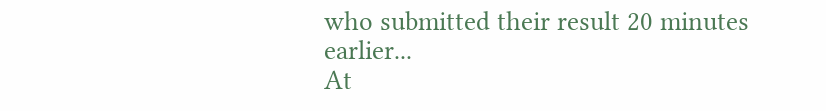who submitted their result 20 minutes earlier...
At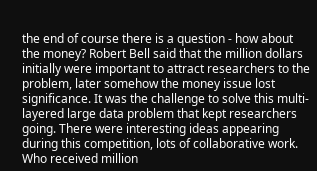the end of course there is a question - how about the money? Robert Bell said that the million dollars initially were important to attract researchers to the problem, later somehow the money issue lost significance. It was the challenge to solve this multi-layered large data problem that kept researchers going. There were interesting ideas appearing during this competition, lots of collaborative work.
Who received million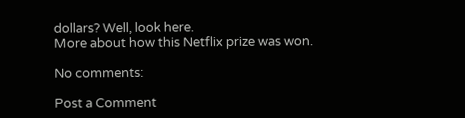dollars? Well, look here.
More about how this Netflix prize was won.

No comments:

Post a Comment